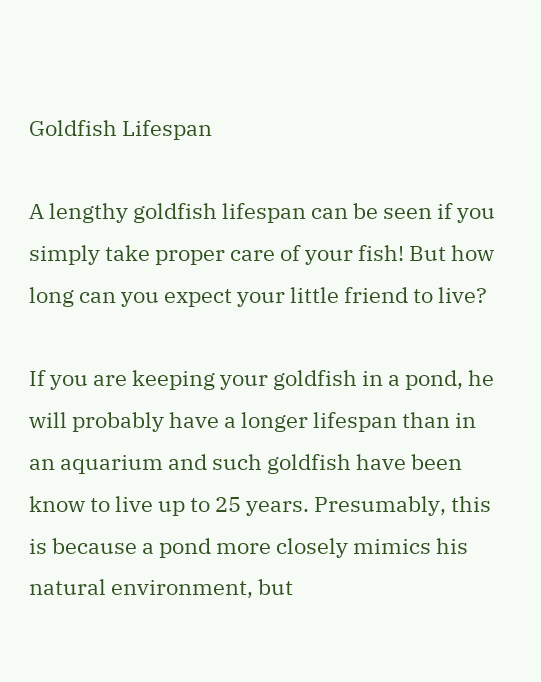Goldfish Lifespan

A lengthy goldfish lifespan can be seen if you simply take proper care of your fish! But how long can you expect your little friend to live?

If you are keeping your goldfish in a pond, he will probably have a longer lifespan than in an aquarium and such goldfish have been know to live up to 25 years. Presumably, this is because a pond more closely mimics his natural environment, but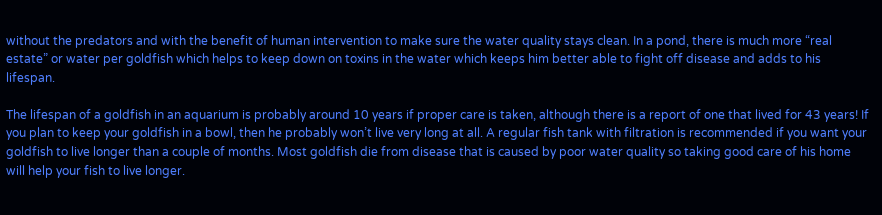without the predators and with the benefit of human intervention to make sure the water quality stays clean. In a pond, there is much more “real estate” or water per goldfish which helps to keep down on toxins in the water which keeps him better able to fight off disease and adds to his lifespan.

The lifespan of a goldfish in an aquarium is probably around 10 years if proper care is taken, although there is a report of one that lived for 43 years! If you plan to keep your goldfish in a bowl, then he probably won’t live very long at all. A regular fish tank with filtration is recommended if you want your goldfish to live longer than a couple of months. Most goldfish die from disease that is caused by poor water quality so taking good care of his home will help your fish to live longer.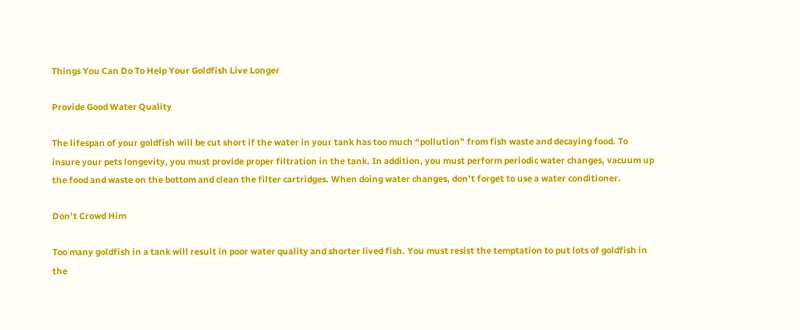Things You Can Do To Help Your Goldfish Live Longer

Provide Good Water Quality

The lifespan of your goldfish will be cut short if the water in your tank has too much “pollution” from fish waste and decaying food. To insure your pets longevity, you must provide proper filtration in the tank. In addition, you must perform periodic water changes, vacuum up the food and waste on the bottom and clean the filter cartridges. When doing water changes, don’t forget to use a water conditioner.

Don’t Crowd Him

Too many goldfish in a tank will result in poor water quality and shorter lived fish. You must resist the temptation to put lots of goldfish in the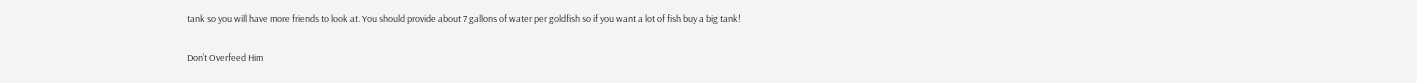tank so you will have more friends to look at. You should provide about 7 gallons of water per goldfish so if you want a lot of fish buy a big tank!

Don’t Overfeed Him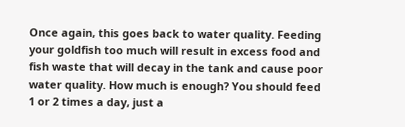Once again, this goes back to water quality. Feeding your goldfish too much will result in excess food and fish waste that will decay in the tank and cause poor water quality. How much is enough? You should feed 1 or 2 times a day, just a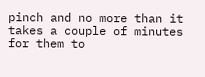pinch and no more than it takes a couple of minutes for them to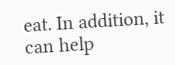eat. In addition, it can help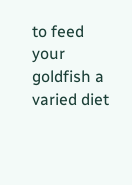to feed your goldfish a varied diet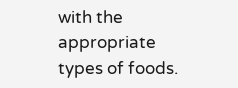with the appropriate types of foods.